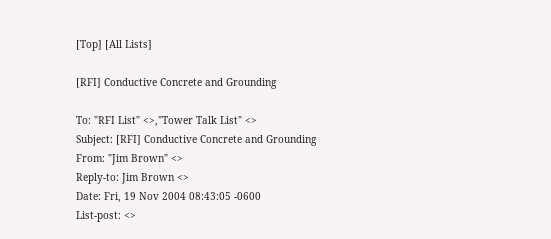[Top] [All Lists]

[RFI] Conductive Concrete and Grounding

To: "RFI List" <>,"Tower Talk List" <>
Subject: [RFI] Conductive Concrete and Grounding
From: "Jim Brown" <>
Reply-to: Jim Brown <>
Date: Fri, 19 Nov 2004 08:43:05 -0600
List-post: <>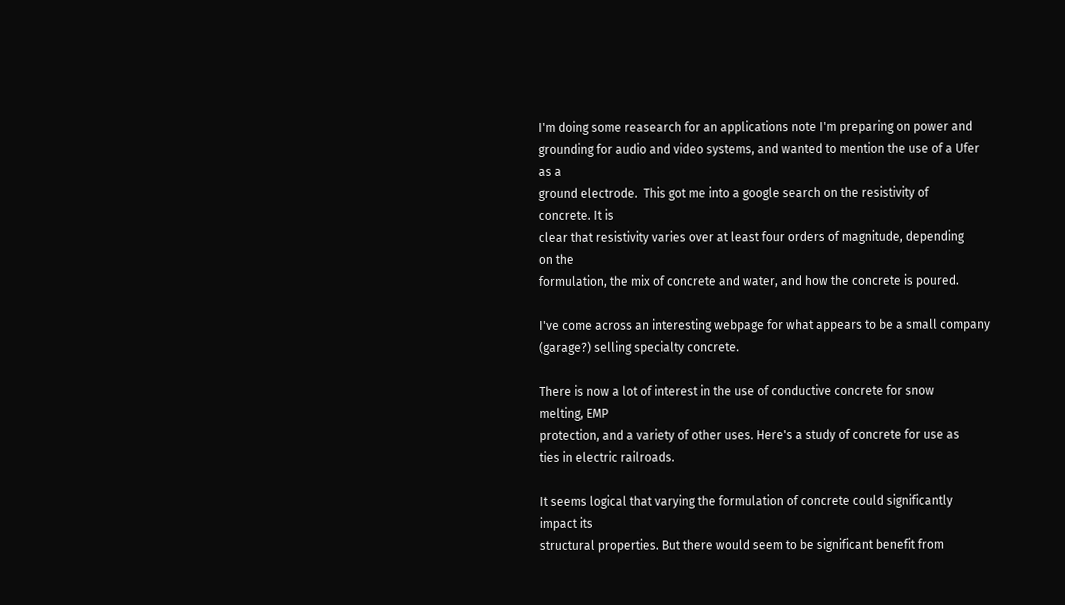I'm doing some reasearch for an applications note I'm preparing on power and
grounding for audio and video systems, and wanted to mention the use of a Ufer
as a
ground electrode.  This got me into a google search on the resistivity of
concrete. It is
clear that resistivity varies over at least four orders of magnitude, depending
on the
formulation, the mix of concrete and water, and how the concrete is poured.

I've come across an interesting webpage for what appears to be a small company
(garage?) selling specialty concrete.

There is now a lot of interest in the use of conductive concrete for snow
melting, EMP
protection, and a variety of other uses. Here's a study of concrete for use as
ties in electric railroads.

It seems logical that varying the formulation of concrete could significantly
impact its
structural properties. But there would seem to be significant benefit from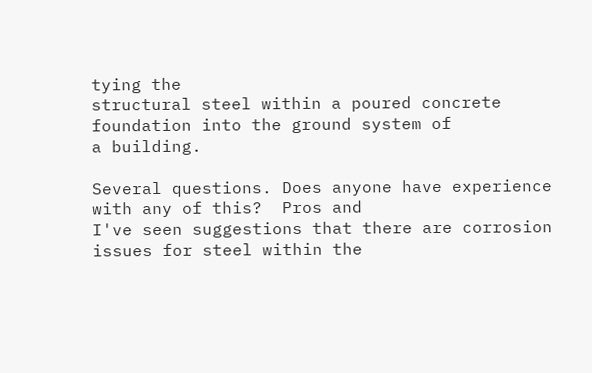tying the
structural steel within a poured concrete foundation into the ground system of
a building.

Several questions. Does anyone have experience with any of this?  Pros and
I've seen suggestions that there are corrosion issues for steel within the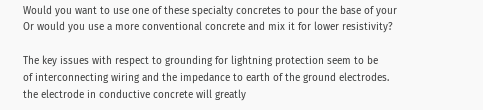Would you want to use one of these specialty concretes to pour the base of your
Or would you use a more conventional concrete and mix it for lower resistivity?

The key issues with respect to grounding for lightning protection seem to be
of interconnecting wiring and the impedance to earth of the ground electrodes.
the electrode in conductive concrete will greatly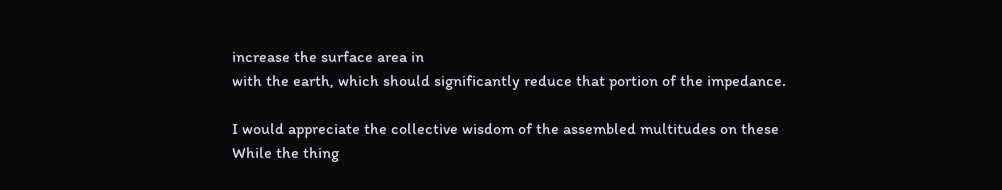increase the surface area in
with the earth, which should significantly reduce that portion of the impedance.

I would appreciate the collective wisdom of the assembled multitudes on these
While the thing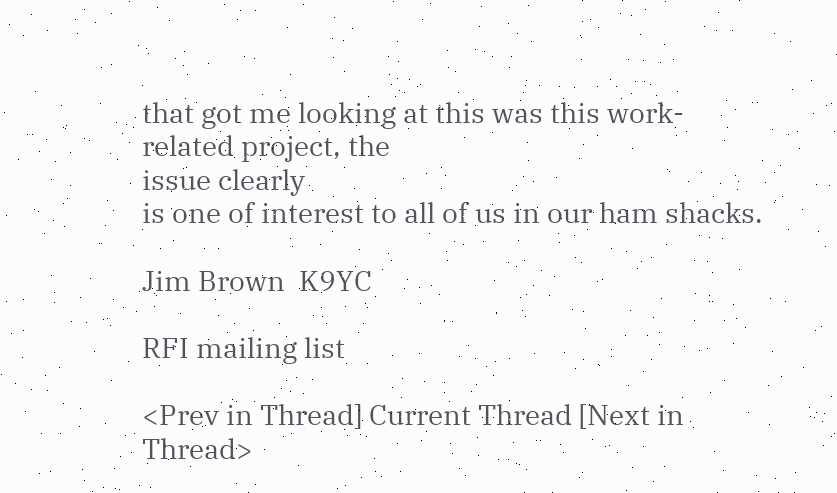that got me looking at this was this work-related project, the
issue clearly
is one of interest to all of us in our ham shacks.

Jim Brown  K9YC

RFI mailing list

<Prev in Thread] Current Thread [Next in Thread>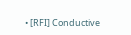• [RFI] Conductive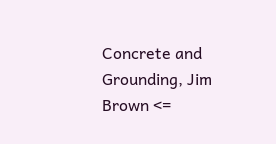Concrete and Grounding, Jim Brown <=